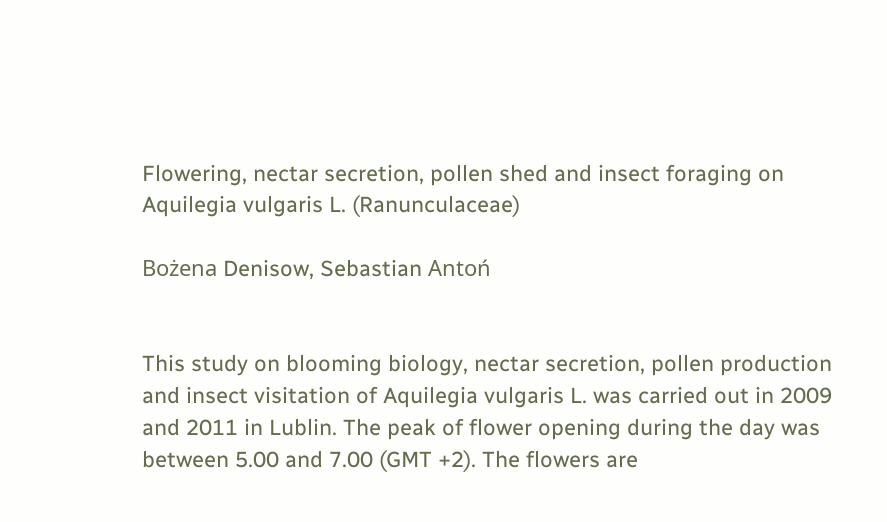Flowering, nectar secretion, pollen shed and insect foraging on Aquilegia vulgaris L. (Ranunculaceae)

Bożena Denisow, Sebastian Antoń


This study on blooming biology, nectar secretion, pollen production and insect visitation of Aquilegia vulgaris L. was carried out in 2009 and 2011 in Lublin. The peak of flower opening during the day was between 5.00 and 7.00 (GMT +2). The flowers are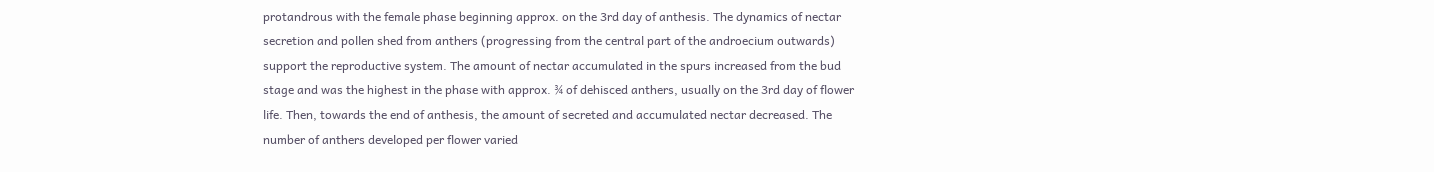protandrous with the female phase beginning approx. on the 3rd day of anthesis. The dynamics of nectar secretion and pollen shed from anthers (progressing from the central part of the androecium outwards) support the reproductive system. The amount of nectar accumulated in the spurs increased from the bud stage and was the highest in the phase with approx. ¾ of dehisced anthers, usually on the 3rd day of flower life. Then, towards the end of anthesis, the amount of secreted and accumulated nectar decreased. The number of anthers developed per flower varied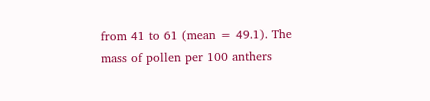from 41 to 61 (mean = 49.1). The mass of pollen per 100 anthers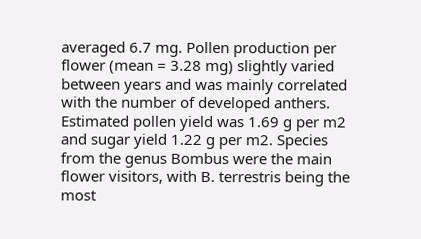averaged 6.7 mg. Pollen production per flower (mean = 3.28 mg) slightly varied between years and was mainly correlated with the number of developed anthers. Estimated pollen yield was 1.69 g per m2 and sugar yield 1.22 g per m2. Species from the genus Bombus were the main flower visitors, with B. terrestris being the most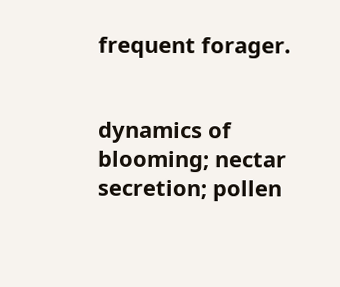frequent forager.


dynamics of blooming; nectar secretion; pollen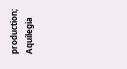production; Aquilegia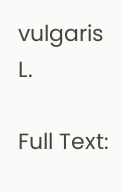vulgaris L.

Full Text: